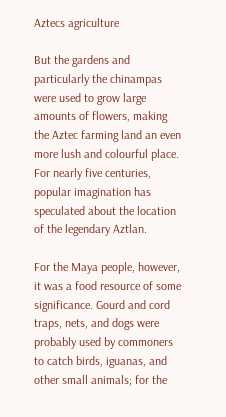Aztecs agriculture

But the gardens and particularly the chinampas were used to grow large amounts of flowers, making the Aztec farming land an even more lush and colourful place. For nearly five centuries, popular imagination has speculated about the location of the legendary Aztlan.

For the Maya people, however, it was a food resource of some significance. Gourd and cord traps, nets, and dogs were probably used by commoners to catch birds, iguanas, and other small animals; for the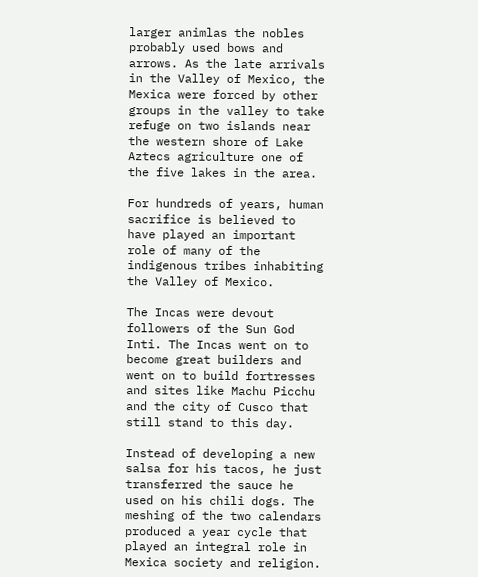larger animlas the nobles probably used bows and arrows. As the late arrivals in the Valley of Mexico, the Mexica were forced by other groups in the valley to take refuge on two islands near the western shore of Lake Aztecs agriculture one of the five lakes in the area.

For hundreds of years, human sacrifice is believed to have played an important role of many of the indigenous tribes inhabiting the Valley of Mexico.

The Incas were devout followers of the Sun God Inti. The Incas went on to become great builders and went on to build fortresses and sites like Machu Picchu and the city of Cusco that still stand to this day.

Instead of developing a new salsa for his tacos, he just transferred the sauce he used on his chili dogs. The meshing of the two calendars produced a year cycle that played an integral role in Mexica society and religion.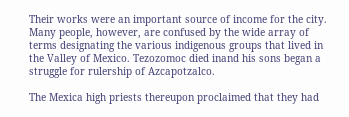Their works were an important source of income for the city. Many people, however, are confused by the wide array of terms designating the various indigenous groups that lived in the Valley of Mexico. Tezozomoc died inand his sons began a struggle for rulership of Azcapotzalco.

The Mexica high priests thereupon proclaimed that they had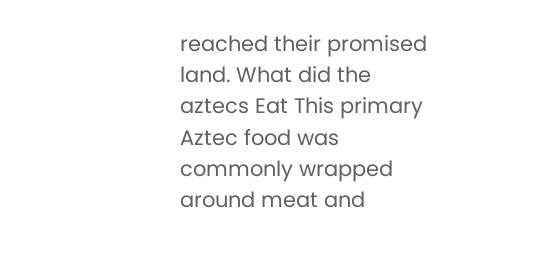reached their promised land. What did the aztecs Eat This primary Aztec food was commonly wrapped around meat and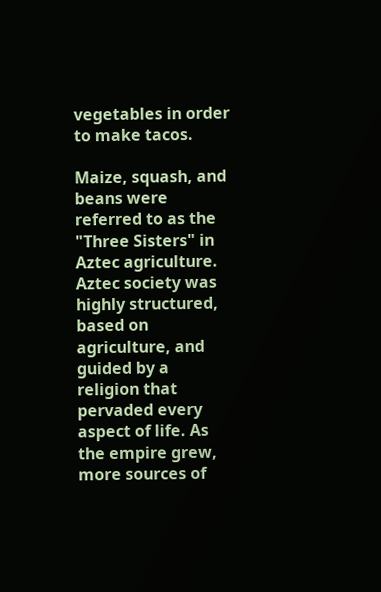vegetables in order to make tacos.

Maize, squash, and beans were referred to as the "Three Sisters" in Aztec agriculture. Aztec society was highly structured, based on agriculture, and guided by a religion that pervaded every aspect of life. As the empire grew, more sources of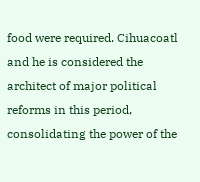food were required. Cihuacoatl and he is considered the architect of major political reforms in this period, consolidating the power of the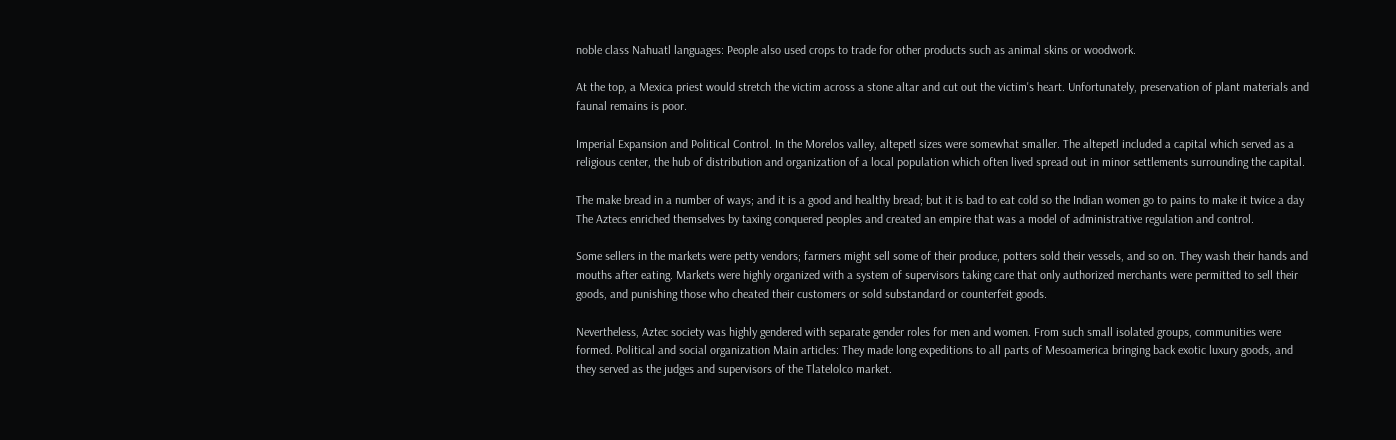noble class Nahuatl languages: People also used crops to trade for other products such as animal skins or woodwork.

At the top, a Mexica priest would stretch the victim across a stone altar and cut out the victim's heart. Unfortunately, preservation of plant materials and faunal remains is poor.

Imperial Expansion and Political Control. In the Morelos valley, altepetl sizes were somewhat smaller. The altepetl included a capital which served as a religious center, the hub of distribution and organization of a local population which often lived spread out in minor settlements surrounding the capital.

The make bread in a number of ways; and it is a good and healthy bread; but it is bad to eat cold so the Indian women go to pains to make it twice a day The Aztecs enriched themselves by taxing conquered peoples and created an empire that was a model of administrative regulation and control.

Some sellers in the markets were petty vendors; farmers might sell some of their produce, potters sold their vessels, and so on. They wash their hands and mouths after eating. Markets were highly organized with a system of supervisors taking care that only authorized merchants were permitted to sell their goods, and punishing those who cheated their customers or sold substandard or counterfeit goods.

Nevertheless, Aztec society was highly gendered with separate gender roles for men and women. From such small isolated groups, communities were formed. Political and social organization Main articles: They made long expeditions to all parts of Mesoamerica bringing back exotic luxury goods, and they served as the judges and supervisors of the Tlatelolco market.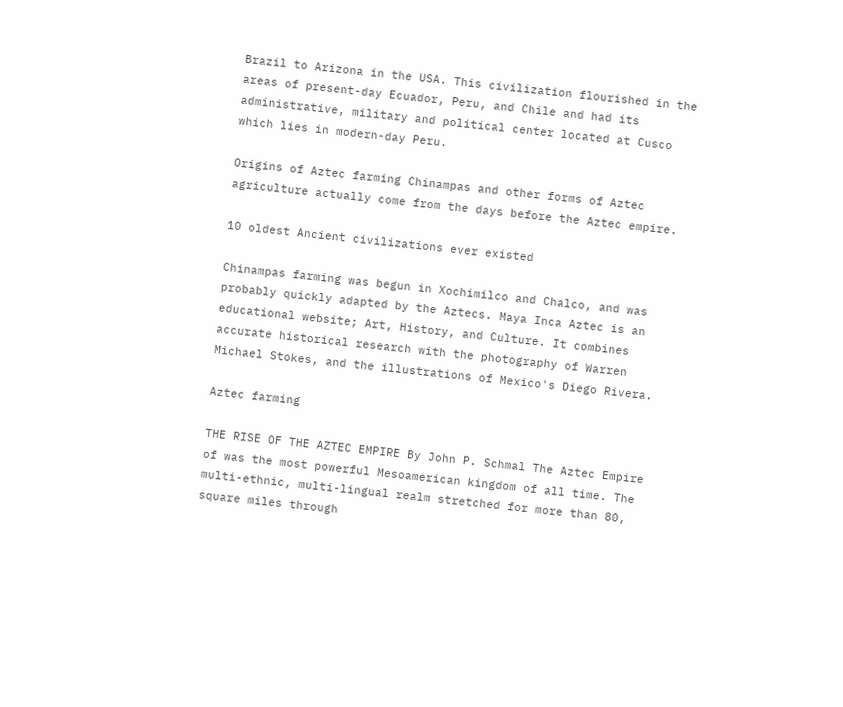Brazil to Arizona in the USA. This civilization flourished in the areas of present-day Ecuador, Peru, and Chile and had its administrative, military and political center located at Cusco which lies in modern-day Peru.

Origins of Aztec farming Chinampas and other forms of Aztec agriculture actually come from the days before the Aztec empire.

10 oldest Ancient civilizations ever existed

Chinampas farming was begun in Xochimilco and Chalco, and was probably quickly adapted by the Aztecs. Maya Inca Aztec is an educational website; Art, History, and Culture. It combines accurate historical research with the photography of Warren Michael Stokes, and the illustrations of Mexico's Diego Rivera.

Aztec farming

THE RISE OF THE AZTEC EMPIRE By John P. Schmal The Aztec Empire of was the most powerful Mesoamerican kingdom of all time. The multi-ethnic, multi-lingual realm stretched for more than 80, square miles through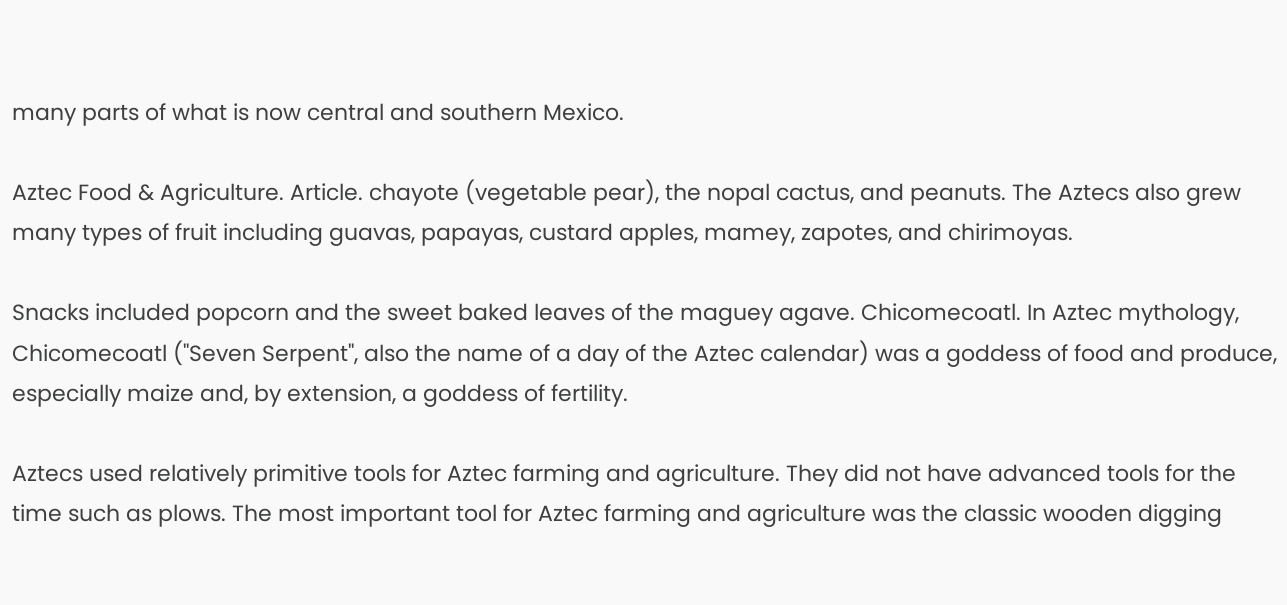many parts of what is now central and southern Mexico.

Aztec Food & Agriculture. Article. chayote (vegetable pear), the nopal cactus, and peanuts. The Aztecs also grew many types of fruit including guavas, papayas, custard apples, mamey, zapotes, and chirimoyas.

Snacks included popcorn and the sweet baked leaves of the maguey agave. Chicomecoatl. In Aztec mythology, Chicomecoatl ("Seven Serpent", also the name of a day of the Aztec calendar) was a goddess of food and produce, especially maize and, by extension, a goddess of fertility.

Aztecs used relatively primitive tools for Aztec farming and agriculture. They did not have advanced tools for the time such as plows. The most important tool for Aztec farming and agriculture was the classic wooden digging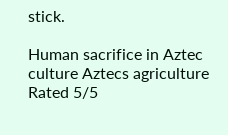stick.

Human sacrifice in Aztec culture Aztecs agriculture
Rated 5/5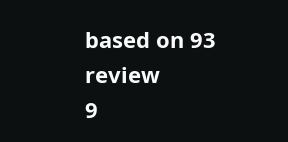based on 93 review
9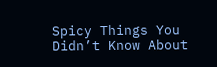Spicy Things You Didn’t Know About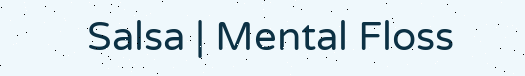Salsa | Mental Floss